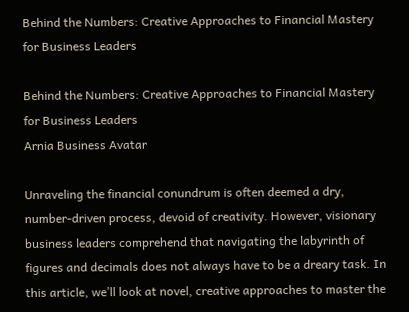Behind the Numbers: Creative Approaches to Financial Mastery for Business Leaders

Behind the Numbers: Creative Approaches to Financial Mastery for Business Leaders
Arnia Business Avatar

Unraveling the financial conundrum is often deemed a dry, number-driven process, devoid of creativity. However, visionary business leaders comprehend that navigating the labyrinth of figures and decimals does not always have to be a dreary task. In this article, we’ll look at novel, creative approaches to master the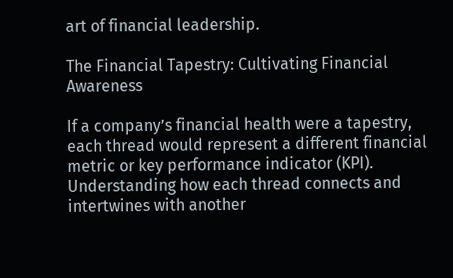art of financial leadership.

The Financial Tapestry: Cultivating Financial Awareness

If a company’s financial health were a tapestry, each thread would represent a different financial metric or key performance indicator (KPI). Understanding how each thread connects and intertwines with another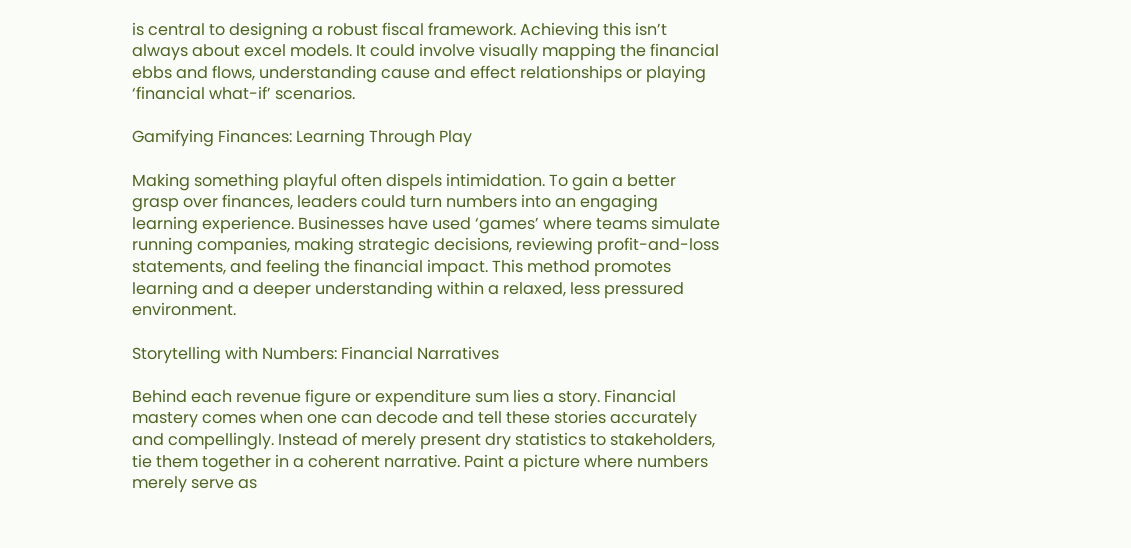is central to designing a robust fiscal framework. Achieving this isn’t always about excel models. It could involve visually mapping the financial ebbs and flows, understanding cause and effect relationships or playing ‘financial what-if’ scenarios.

Gamifying Finances: Learning Through Play

Making something playful often dispels intimidation. To gain a better grasp over finances, leaders could turn numbers into an engaging learning experience. Businesses have used ‘games’ where teams simulate running companies, making strategic decisions, reviewing profit-and-loss statements, and feeling the financial impact. This method promotes learning and a deeper understanding within a relaxed, less pressured environment.

Storytelling with Numbers: Financial Narratives

Behind each revenue figure or expenditure sum lies a story. Financial mastery comes when one can decode and tell these stories accurately and compellingly. Instead of merely present dry statistics to stakeholders, tie them together in a coherent narrative. Paint a picture where numbers merely serve as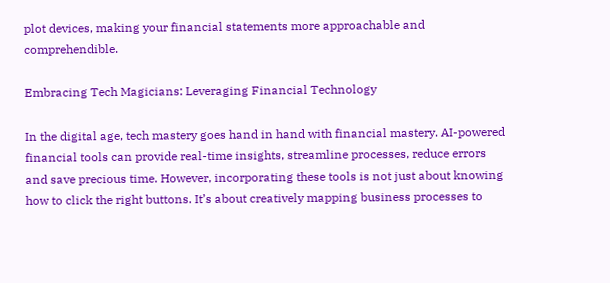plot devices, making your financial statements more approachable and comprehendible.

Embracing Tech Magicians: Leveraging Financial Technology

In the digital age, tech mastery goes hand in hand with financial mastery. AI-powered financial tools can provide real-time insights, streamline processes, reduce errors and save precious time. However, incorporating these tools is not just about knowing how to click the right buttons. It’s about creatively mapping business processes to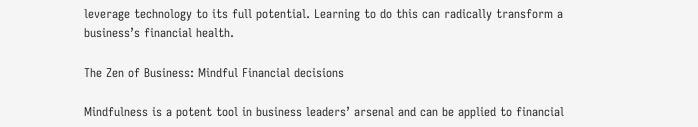leverage technology to its full potential. Learning to do this can radically transform a business’s financial health.

The Zen of Business: Mindful Financial decisions

Mindfulness is a potent tool in business leaders’ arsenal and can be applied to financial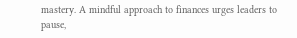mastery. A mindful approach to finances urges leaders to pause,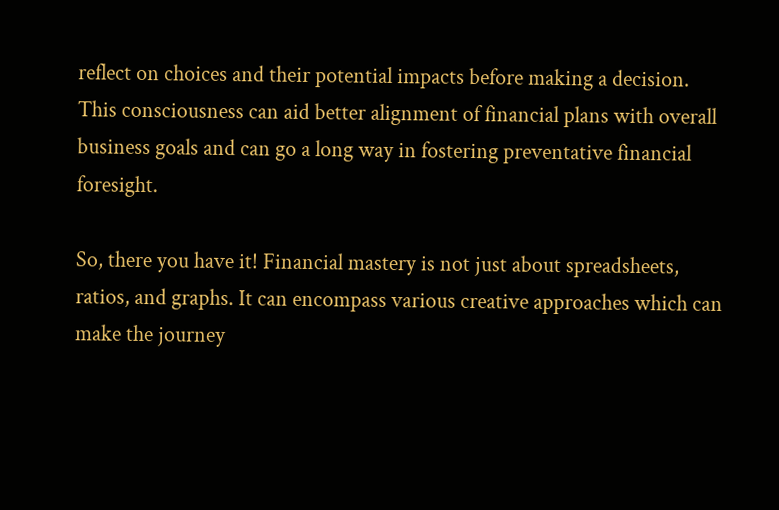reflect on choices and their potential impacts before making a decision. This consciousness can aid better alignment of financial plans with overall business goals and can go a long way in fostering preventative financial foresight.

So, there you have it! Financial mastery is not just about spreadsheets, ratios, and graphs. It can encompass various creative approaches which can make the journey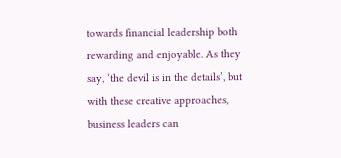towards financial leadership both rewarding and enjoyable. As they say, ‘the devil is in the details’, but with these creative approaches, business leaders can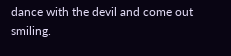dance with the devil and come out smiling.